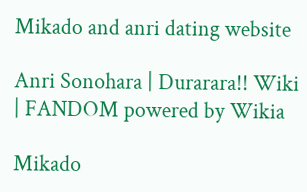Mikado and anri dating website

Anri Sonohara | Durarara!! Wiki | FANDOM powered by Wikia

Mikado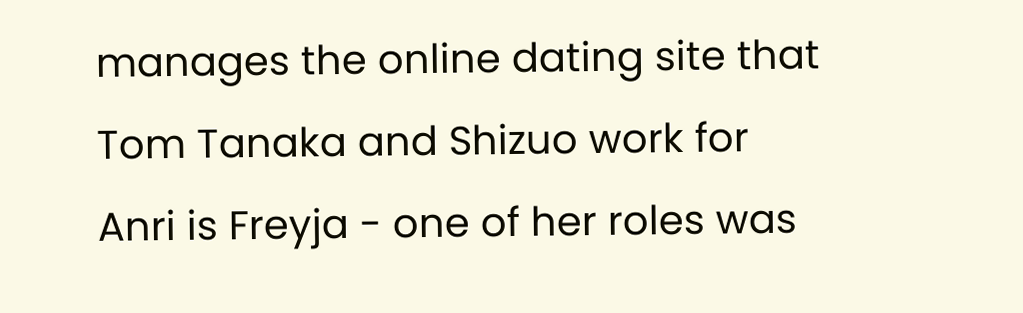manages the online dating site that Tom Tanaka and Shizuo work for Anri is Freyja - one of her roles was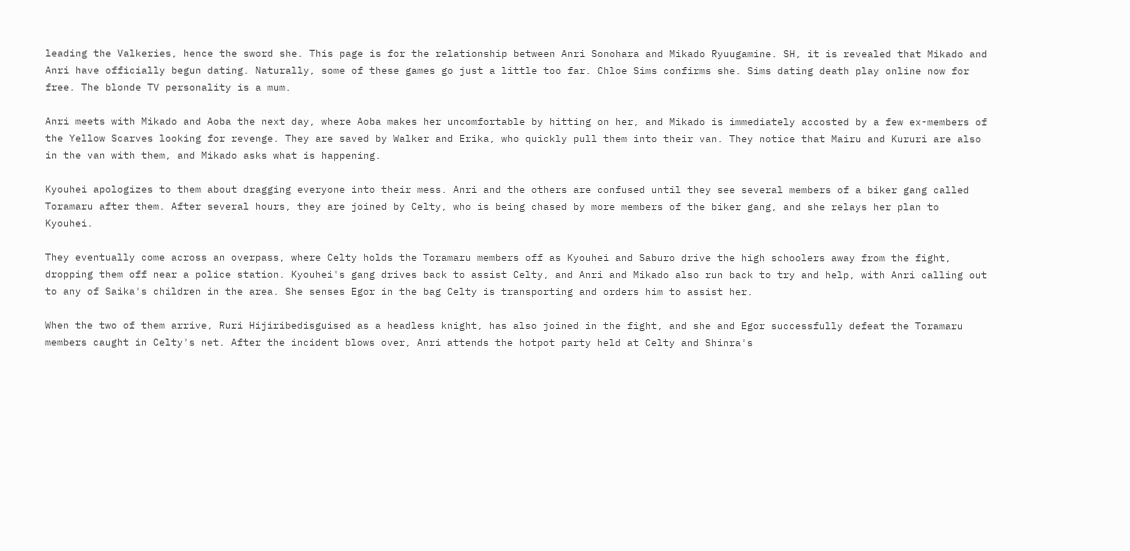leading the Valkeries, hence the sword she. This page is for the relationship between Anri Sonohara and Mikado Ryuugamine. SH, it is revealed that Mikado and Anri have officially begun dating. Naturally, some of these games go just a little too far. Chloe Sims confirms she. Sims dating death play online now for free. The blonde TV personality is a mum.

Anri meets with Mikado and Aoba the next day, where Aoba makes her uncomfortable by hitting on her, and Mikado is immediately accosted by a few ex-members of the Yellow Scarves looking for revenge. They are saved by Walker and Erika, who quickly pull them into their van. They notice that Mairu and Kururi are also in the van with them, and Mikado asks what is happening.

Kyouhei apologizes to them about dragging everyone into their mess. Anri and the others are confused until they see several members of a biker gang called Toramaru after them. After several hours, they are joined by Celty, who is being chased by more members of the biker gang, and she relays her plan to Kyouhei.

They eventually come across an overpass, where Celty holds the Toramaru members off as Kyouhei and Saburo drive the high schoolers away from the fight, dropping them off near a police station. Kyouhei's gang drives back to assist Celty, and Anri and Mikado also run back to try and help, with Anri calling out to any of Saika's children in the area. She senses Egor in the bag Celty is transporting and orders him to assist her.

When the two of them arrive, Ruri Hijiribedisguised as a headless knight, has also joined in the fight, and she and Egor successfully defeat the Toramaru members caught in Celty's net. After the incident blows over, Anri attends the hotpot party held at Celty and Shinra's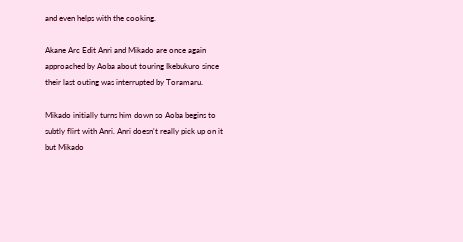and even helps with the cooking.

Akane Arc Edit Anri and Mikado are once again approached by Aoba about touring Ikebukuro since their last outing was interrupted by Toramaru.

Mikado initially turns him down so Aoba begins to subtly flirt with Anri. Anri doesn't really pick up on it but Mikado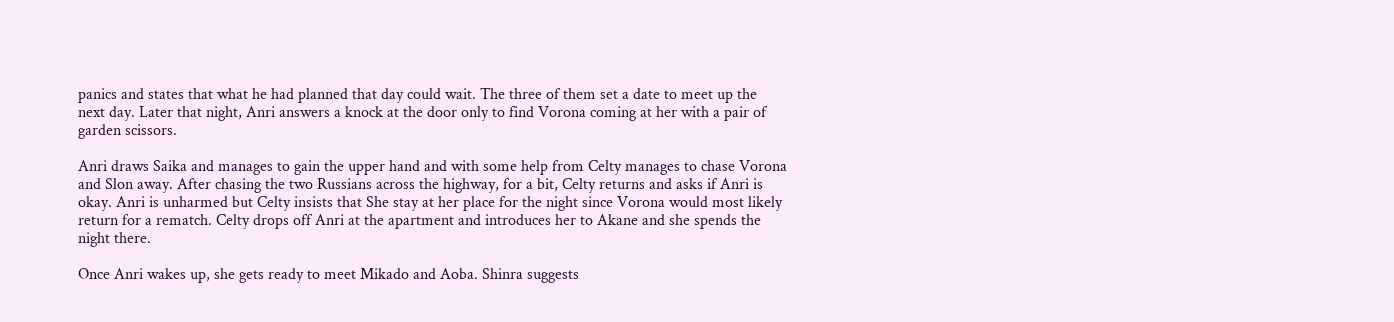panics and states that what he had planned that day could wait. The three of them set a date to meet up the next day. Later that night, Anri answers a knock at the door only to find Vorona coming at her with a pair of garden scissors.

Anri draws Saika and manages to gain the upper hand and with some help from Celty manages to chase Vorona and Slon away. After chasing the two Russians across the highway, for a bit, Celty returns and asks if Anri is okay. Anri is unharmed but Celty insists that She stay at her place for the night since Vorona would most likely return for a rematch. Celty drops off Anri at the apartment and introduces her to Akane and she spends the night there.

Once Anri wakes up, she gets ready to meet Mikado and Aoba. Shinra suggests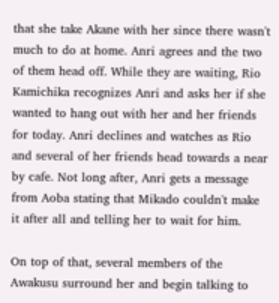that she take Akane with her since there wasn't much to do at home. Anri agrees and the two of them head off. While they are waiting, Rio Kamichika recognizes Anri and asks her if she wanted to hang out with her and her friends for today. Anri declines and watches as Rio and several of her friends head towards a near by cafe. Not long after, Anri gets a message from Aoba stating that Mikado couldn't make it after all and telling her to wait for him.

On top of that, several members of the Awakusu surround her and begin talking to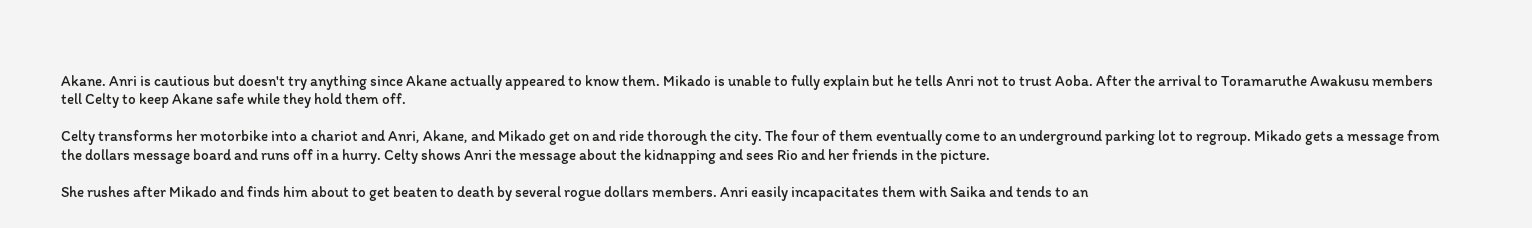Akane. Anri is cautious but doesn't try anything since Akane actually appeared to know them. Mikado is unable to fully explain but he tells Anri not to trust Aoba. After the arrival to Toramaruthe Awakusu members tell Celty to keep Akane safe while they hold them off.

Celty transforms her motorbike into a chariot and Anri, Akane, and Mikado get on and ride thorough the city. The four of them eventually come to an underground parking lot to regroup. Mikado gets a message from the dollars message board and runs off in a hurry. Celty shows Anri the message about the kidnapping and sees Rio and her friends in the picture.

She rushes after Mikado and finds him about to get beaten to death by several rogue dollars members. Anri easily incapacitates them with Saika and tends to an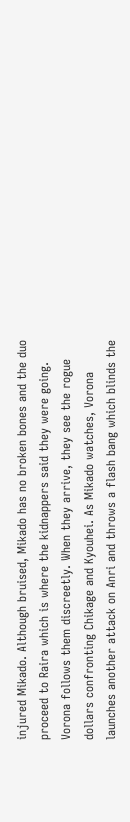injured Mikado. Although bruised, Mikado has no broken bones and the duo proceed to Raira which is where the kidnappers said they were going. Vorona follows them discreetly. When they arrive, they see the rogue dollars confronting Chikage and Kyouhei. As Mikado watches, Vorona launches another attack on Anri and throws a flash bang which blinds the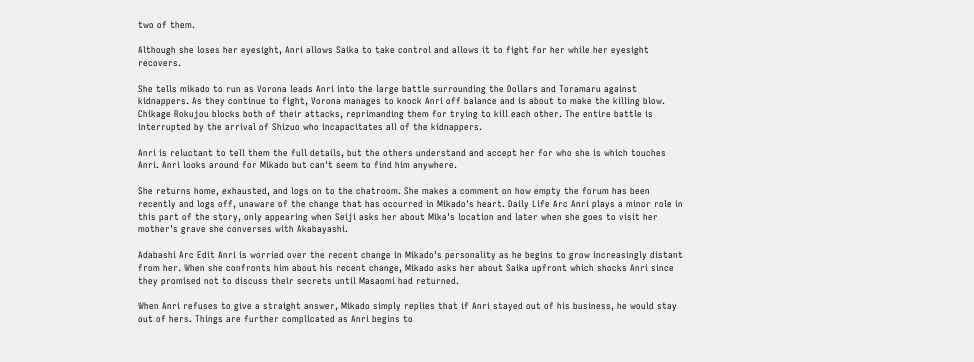two of them.

Although she loses her eyesight, Anri allows Saika to take control and allows it to fight for her while her eyesight recovers.

She tells mikado to run as Vorona leads Anri into the large battle surrounding the Dollars and Toramaru against kidnappers. As they continue to fight, Vorona manages to knock Anri off balance and is about to make the killing blow. Chikage Rokujou blocks both of their attacks, reprimanding them for trying to kill each other. The entire battle is interrupted by the arrival of Shizuo who incapacitates all of the kidnappers.

Anri is reluctant to tell them the full details, but the others understand and accept her for who she is which touches Anri. Anri looks around for Mikado but can't seem to find him anywhere.

She returns home, exhausted, and logs on to the chatroom. She makes a comment on how empty the forum has been recently and logs off, unaware of the change that has occurred in Mikado's heart. Daily Life Arc Anri plays a minor role in this part of the story, only appearing when Seiji asks her about Mika's location and later when she goes to visit her mother's grave she converses with Akabayashi.

Adabashi Arc Edit Anri is worried over the recent change in Mikado's personality as he begins to grow increasingly distant from her. When she confronts him about his recent change, Mikado asks her about Saika upfront which shocks Anri since they promised not to discuss their secrets until Masaomi had returned.

When Anri refuses to give a straight answer, Mikado simply replies that if Anri stayed out of his business, he would stay out of hers. Things are further complicated as Anri begins to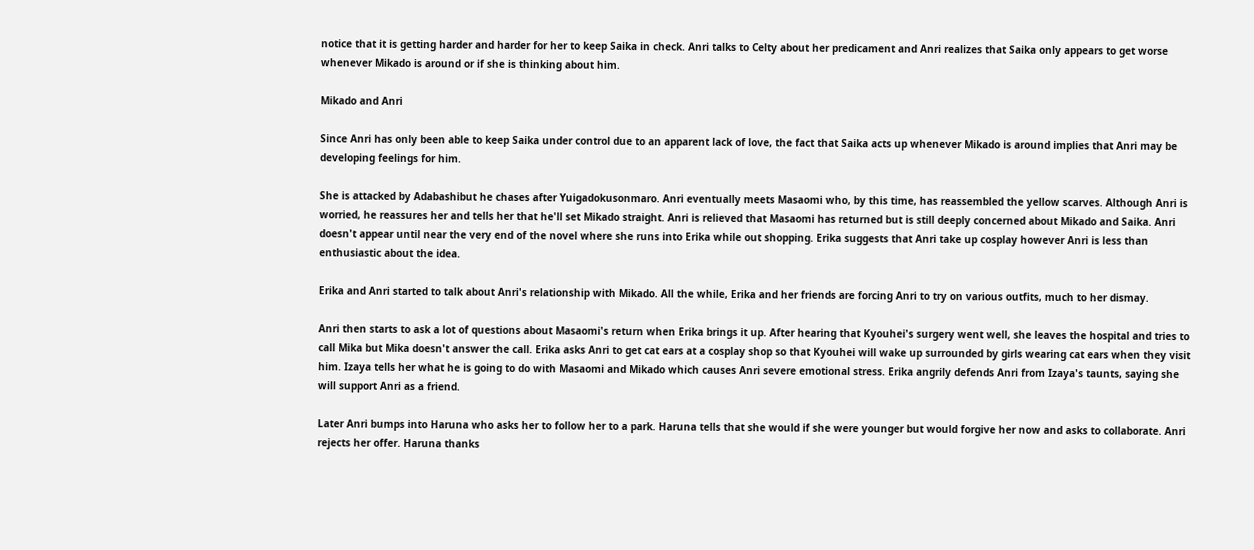notice that it is getting harder and harder for her to keep Saika in check. Anri talks to Celty about her predicament and Anri realizes that Saika only appears to get worse whenever Mikado is around or if she is thinking about him.

Mikado and Anri

Since Anri has only been able to keep Saika under control due to an apparent lack of love, the fact that Saika acts up whenever Mikado is around implies that Anri may be developing feelings for him.

She is attacked by Adabashibut he chases after Yuigadokusonmaro. Anri eventually meets Masaomi who, by this time, has reassembled the yellow scarves. Although Anri is worried, he reassures her and tells her that he'll set Mikado straight. Anri is relieved that Masaomi has returned but is still deeply concerned about Mikado and Saika. Anri doesn't appear until near the very end of the novel where she runs into Erika while out shopping. Erika suggests that Anri take up cosplay however Anri is less than enthusiastic about the idea.

Erika and Anri started to talk about Anri's relationship with Mikado. All the while, Erika and her friends are forcing Anri to try on various outfits, much to her dismay.

Anri then starts to ask a lot of questions about Masaomi's return when Erika brings it up. After hearing that Kyouhei's surgery went well, she leaves the hospital and tries to call Mika but Mika doesn't answer the call. Erika asks Anri to get cat ears at a cosplay shop so that Kyouhei will wake up surrounded by girls wearing cat ears when they visit him. Izaya tells her what he is going to do with Masaomi and Mikado which causes Anri severe emotional stress. Erika angrily defends Anri from Izaya's taunts, saying she will support Anri as a friend.

Later Anri bumps into Haruna who asks her to follow her to a park. Haruna tells that she would if she were younger but would forgive her now and asks to collaborate. Anri rejects her offer. Haruna thanks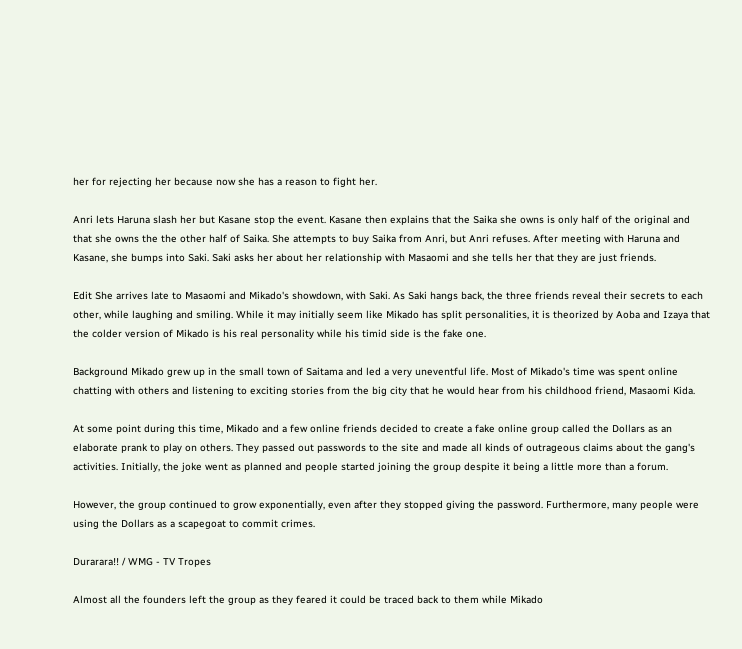her for rejecting her because now she has a reason to fight her.

Anri lets Haruna slash her but Kasane stop the event. Kasane then explains that the Saika she owns is only half of the original and that she owns the the other half of Saika. She attempts to buy Saika from Anri, but Anri refuses. After meeting with Haruna and Kasane, she bumps into Saki. Saki asks her about her relationship with Masaomi and she tells her that they are just friends.

Edit She arrives late to Masaomi and Mikado's showdown, with Saki. As Saki hangs back, the three friends reveal their secrets to each other, while laughing and smiling. While it may initially seem like Mikado has split personalities, it is theorized by Aoba and Izaya that the colder version of Mikado is his real personality while his timid side is the fake one.

Background Mikado grew up in the small town of Saitama and led a very uneventful life. Most of Mikado's time was spent online chatting with others and listening to exciting stories from the big city that he would hear from his childhood friend, Masaomi Kida.

At some point during this time, Mikado and a few online friends decided to create a fake online group called the Dollars as an elaborate prank to play on others. They passed out passwords to the site and made all kinds of outrageous claims about the gang's activities. Initially, the joke went as planned and people started joining the group despite it being a little more than a forum.

However, the group continued to grow exponentially, even after they stopped giving the password. Furthermore, many people were using the Dollars as a scapegoat to commit crimes.

Durarara!! / WMG - TV Tropes

Almost all the founders left the group as they feared it could be traced back to them while Mikado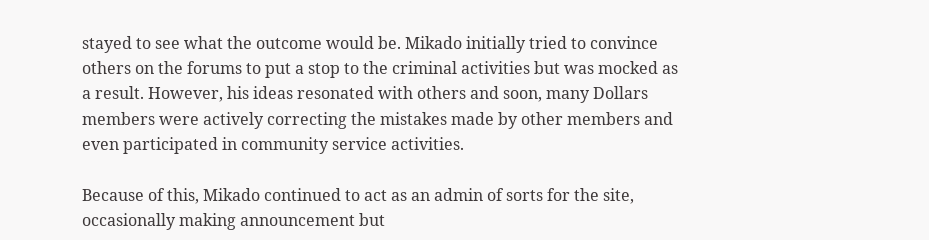stayed to see what the outcome would be. Mikado initially tried to convince others on the forums to put a stop to the criminal activities but was mocked as a result. However, his ideas resonated with others and soon, many Dollars members were actively correcting the mistakes made by other members and even participated in community service activities.

Because of this, Mikado continued to act as an admin of sorts for the site, occasionally making announcement but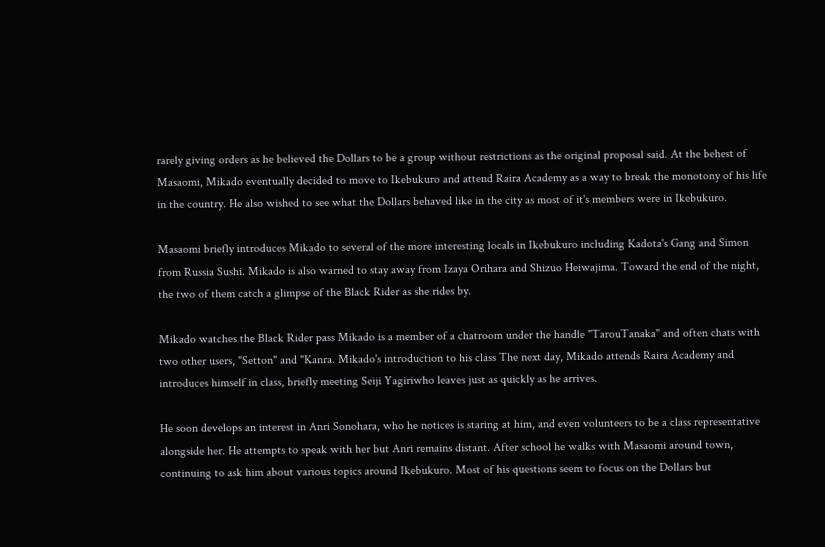rarely giving orders as he believed the Dollars to be a group without restrictions as the original proposal said. At the behest of Masaomi, Mikado eventually decided to move to Ikebukuro and attend Raira Academy as a way to break the monotony of his life in the country. He also wished to see what the Dollars behaved like in the city as most of it's members were in Ikebukuro.

Masaomi briefly introduces Mikado to several of the more interesting locals in Ikebukuro including Kadota's Gang and Simon from Russia Sushi. Mikado is also warned to stay away from Izaya Orihara and Shizuo Heiwajima. Toward the end of the night, the two of them catch a glimpse of the Black Rider as she rides by.

Mikado watches the Black Rider pass Mikado is a member of a chatroom under the handle "TarouTanaka" and often chats with two other users, "Setton" and "Kanra. Mikado's introduction to his class The next day, Mikado attends Raira Academy and introduces himself in class, briefly meeting Seiji Yagiriwho leaves just as quickly as he arrives.

He soon develops an interest in Anri Sonohara, who he notices is staring at him, and even volunteers to be a class representative alongside her. He attempts to speak with her but Anri remains distant. After school he walks with Masaomi around town, continuing to ask him about various topics around Ikebukuro. Most of his questions seem to focus on the Dollars but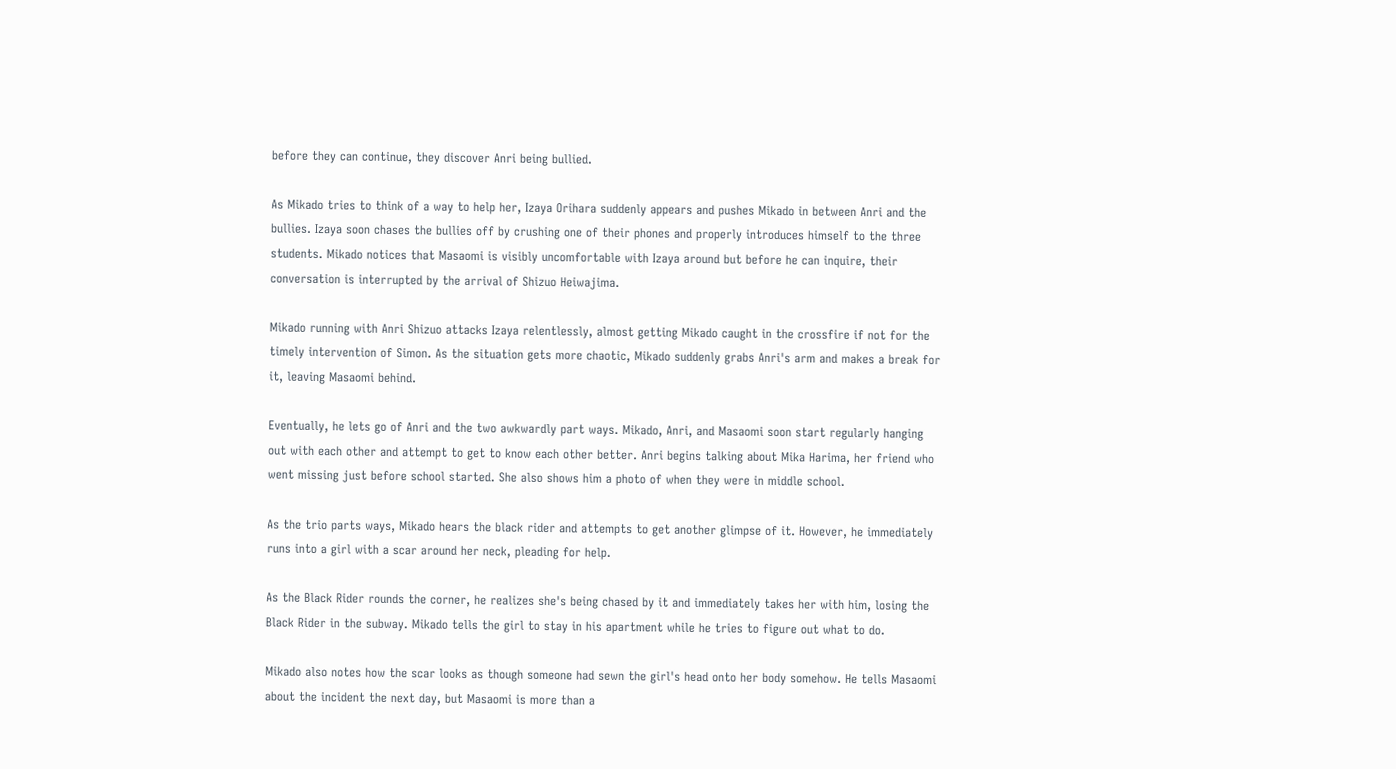before they can continue, they discover Anri being bullied.

As Mikado tries to think of a way to help her, Izaya Orihara suddenly appears and pushes Mikado in between Anri and the bullies. Izaya soon chases the bullies off by crushing one of their phones and properly introduces himself to the three students. Mikado notices that Masaomi is visibly uncomfortable with Izaya around but before he can inquire, their conversation is interrupted by the arrival of Shizuo Heiwajima.

Mikado running with Anri Shizuo attacks Izaya relentlessly, almost getting Mikado caught in the crossfire if not for the timely intervention of Simon. As the situation gets more chaotic, Mikado suddenly grabs Anri's arm and makes a break for it, leaving Masaomi behind.

Eventually, he lets go of Anri and the two awkwardly part ways. Mikado, Anri, and Masaomi soon start regularly hanging out with each other and attempt to get to know each other better. Anri begins talking about Mika Harima, her friend who went missing just before school started. She also shows him a photo of when they were in middle school.

As the trio parts ways, Mikado hears the black rider and attempts to get another glimpse of it. However, he immediately runs into a girl with a scar around her neck, pleading for help.

As the Black Rider rounds the corner, he realizes she's being chased by it and immediately takes her with him, losing the Black Rider in the subway. Mikado tells the girl to stay in his apartment while he tries to figure out what to do.

Mikado also notes how the scar looks as though someone had sewn the girl's head onto her body somehow. He tells Masaomi about the incident the next day, but Masaomi is more than a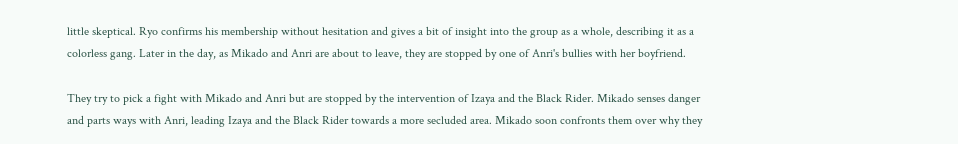little skeptical. Ryo confirms his membership without hesitation and gives a bit of insight into the group as a whole, describing it as a colorless gang. Later in the day, as Mikado and Anri are about to leave, they are stopped by one of Anri's bullies with her boyfriend.

They try to pick a fight with Mikado and Anri but are stopped by the intervention of Izaya and the Black Rider. Mikado senses danger and parts ways with Anri, leading Izaya and the Black Rider towards a more secluded area. Mikado soon confronts them over why they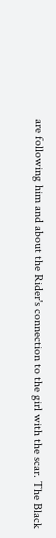are following him and about the Rider's connection to the girl with the scar. The Black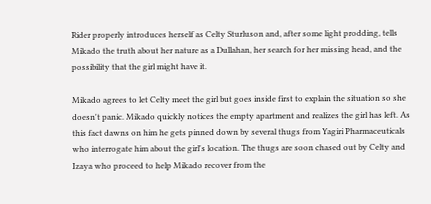Rider properly introduces herself as Celty Sturluson and, after some light prodding, tells Mikado the truth about her nature as a Dullahan, her search for her missing head, and the possibility that the girl might have it.

Mikado agrees to let Celty meet the girl but goes inside first to explain the situation so she doesn't panic. Mikado quickly notices the empty apartment and realizes the girl has left. As this fact dawns on him he gets pinned down by several thugs from Yagiri Pharmaceuticals who interrogate him about the girl's location. The thugs are soon chased out by Celty and Izaya who proceed to help Mikado recover from the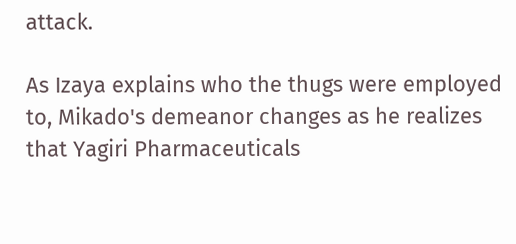attack.

As Izaya explains who the thugs were employed to, Mikado's demeanor changes as he realizes that Yagiri Pharmaceuticals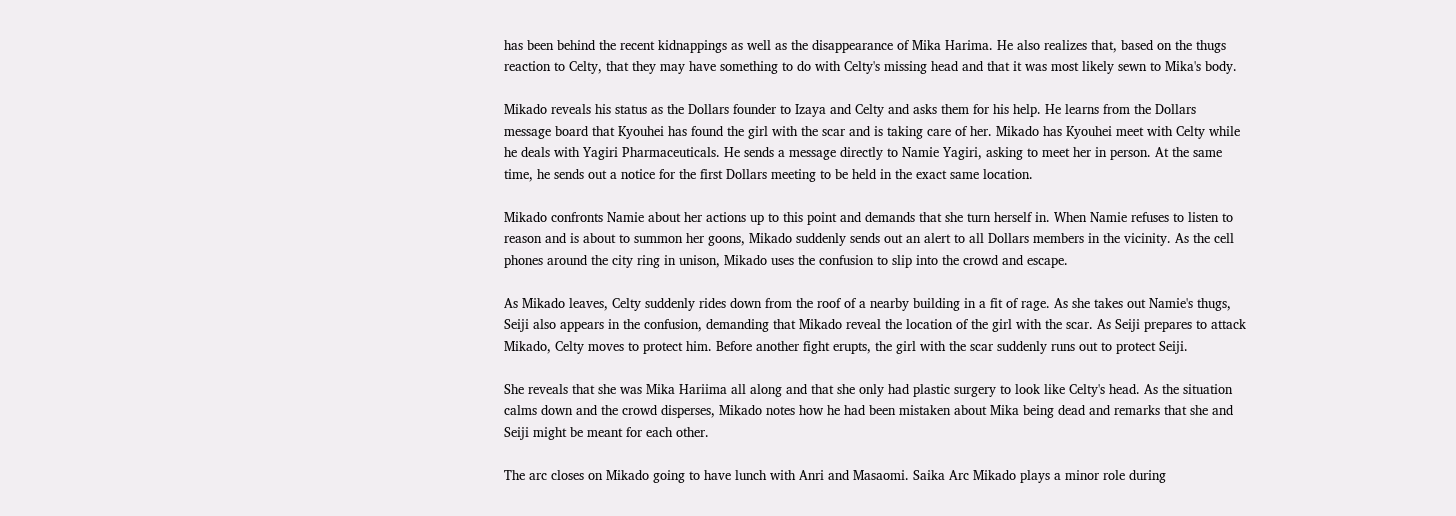has been behind the recent kidnappings as well as the disappearance of Mika Harima. He also realizes that, based on the thugs reaction to Celty, that they may have something to do with Celty's missing head and that it was most likely sewn to Mika's body.

Mikado reveals his status as the Dollars founder to Izaya and Celty and asks them for his help. He learns from the Dollars message board that Kyouhei has found the girl with the scar and is taking care of her. Mikado has Kyouhei meet with Celty while he deals with Yagiri Pharmaceuticals. He sends a message directly to Namie Yagiri, asking to meet her in person. At the same time, he sends out a notice for the first Dollars meeting to be held in the exact same location.

Mikado confronts Namie about her actions up to this point and demands that she turn herself in. When Namie refuses to listen to reason and is about to summon her goons, Mikado suddenly sends out an alert to all Dollars members in the vicinity. As the cell phones around the city ring in unison, Mikado uses the confusion to slip into the crowd and escape.

As Mikado leaves, Celty suddenly rides down from the roof of a nearby building in a fit of rage. As she takes out Namie's thugs, Seiji also appears in the confusion, demanding that Mikado reveal the location of the girl with the scar. As Seiji prepares to attack Mikado, Celty moves to protect him. Before another fight erupts, the girl with the scar suddenly runs out to protect Seiji.

She reveals that she was Mika Hariima all along and that she only had plastic surgery to look like Celty's head. As the situation calms down and the crowd disperses, Mikado notes how he had been mistaken about Mika being dead and remarks that she and Seiji might be meant for each other.

The arc closes on Mikado going to have lunch with Anri and Masaomi. Saika Arc Mikado plays a minor role during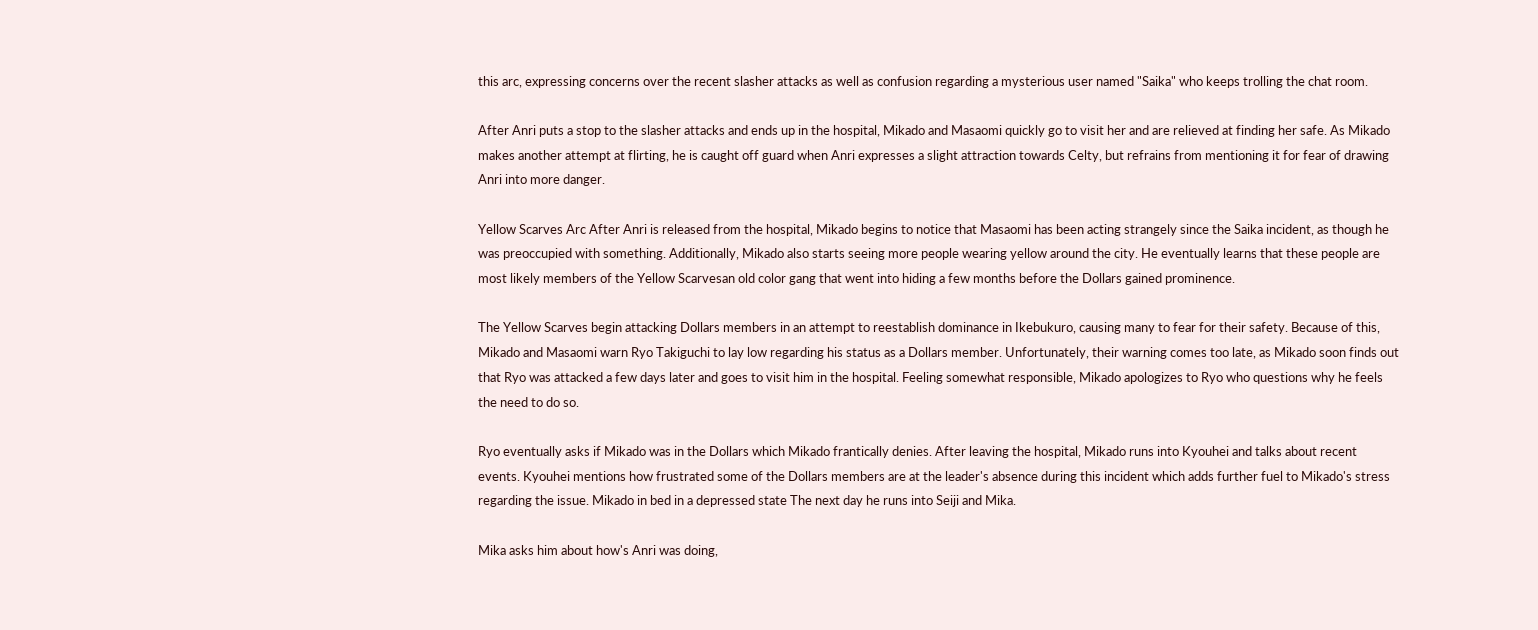this arc, expressing concerns over the recent slasher attacks as well as confusion regarding a mysterious user named "Saika" who keeps trolling the chat room.

After Anri puts a stop to the slasher attacks and ends up in the hospital, Mikado and Masaomi quickly go to visit her and are relieved at finding her safe. As Mikado makes another attempt at flirting, he is caught off guard when Anri expresses a slight attraction towards Celty, but refrains from mentioning it for fear of drawing Anri into more danger.

Yellow Scarves Arc After Anri is released from the hospital, Mikado begins to notice that Masaomi has been acting strangely since the Saika incident, as though he was preoccupied with something. Additionally, Mikado also starts seeing more people wearing yellow around the city. He eventually learns that these people are most likely members of the Yellow Scarvesan old color gang that went into hiding a few months before the Dollars gained prominence.

The Yellow Scarves begin attacking Dollars members in an attempt to reestablish dominance in Ikebukuro, causing many to fear for their safety. Because of this, Mikado and Masaomi warn Ryo Takiguchi to lay low regarding his status as a Dollars member. Unfortunately, their warning comes too late, as Mikado soon finds out that Ryo was attacked a few days later and goes to visit him in the hospital. Feeling somewhat responsible, Mikado apologizes to Ryo who questions why he feels the need to do so.

Ryo eventually asks if Mikado was in the Dollars which Mikado frantically denies. After leaving the hospital, Mikado runs into Kyouhei and talks about recent events. Kyouhei mentions how frustrated some of the Dollars members are at the leader's absence during this incident which adds further fuel to Mikado's stress regarding the issue. Mikado in bed in a depressed state The next day he runs into Seiji and Mika.

Mika asks him about how's Anri was doing,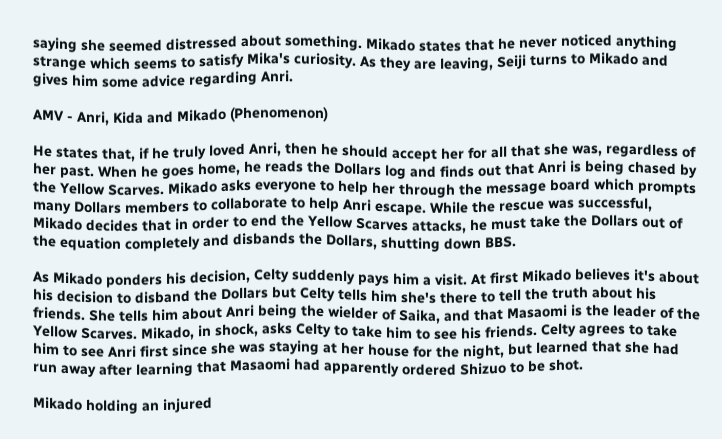saying she seemed distressed about something. Mikado states that he never noticed anything strange which seems to satisfy Mika's curiosity. As they are leaving, Seiji turns to Mikado and gives him some advice regarding Anri.

AMV - Anri, Kida and Mikado (Phenomenon)

He states that, if he truly loved Anri, then he should accept her for all that she was, regardless of her past. When he goes home, he reads the Dollars log and finds out that Anri is being chased by the Yellow Scarves. Mikado asks everyone to help her through the message board which prompts many Dollars members to collaborate to help Anri escape. While the rescue was successful, Mikado decides that in order to end the Yellow Scarves attacks, he must take the Dollars out of the equation completely and disbands the Dollars, shutting down BBS.

As Mikado ponders his decision, Celty suddenly pays him a visit. At first Mikado believes it's about his decision to disband the Dollars but Celty tells him she's there to tell the truth about his friends. She tells him about Anri being the wielder of Saika, and that Masaomi is the leader of the Yellow Scarves. Mikado, in shock, asks Celty to take him to see his friends. Celty agrees to take him to see Anri first since she was staying at her house for the night, but learned that she had run away after learning that Masaomi had apparently ordered Shizuo to be shot.

Mikado holding an injured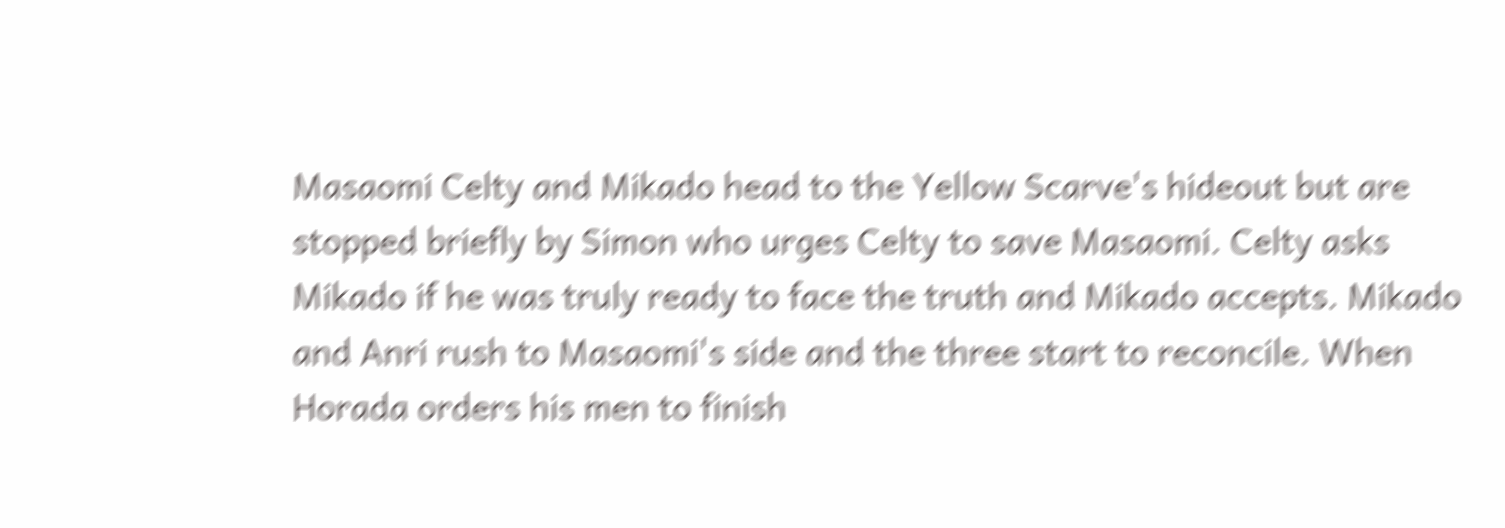Masaomi Celty and Mikado head to the Yellow Scarve's hideout but are stopped briefly by Simon who urges Celty to save Masaomi. Celty asks Mikado if he was truly ready to face the truth and Mikado accepts. Mikado and Anri rush to Masaomi's side and the three start to reconcile. When Horada orders his men to finish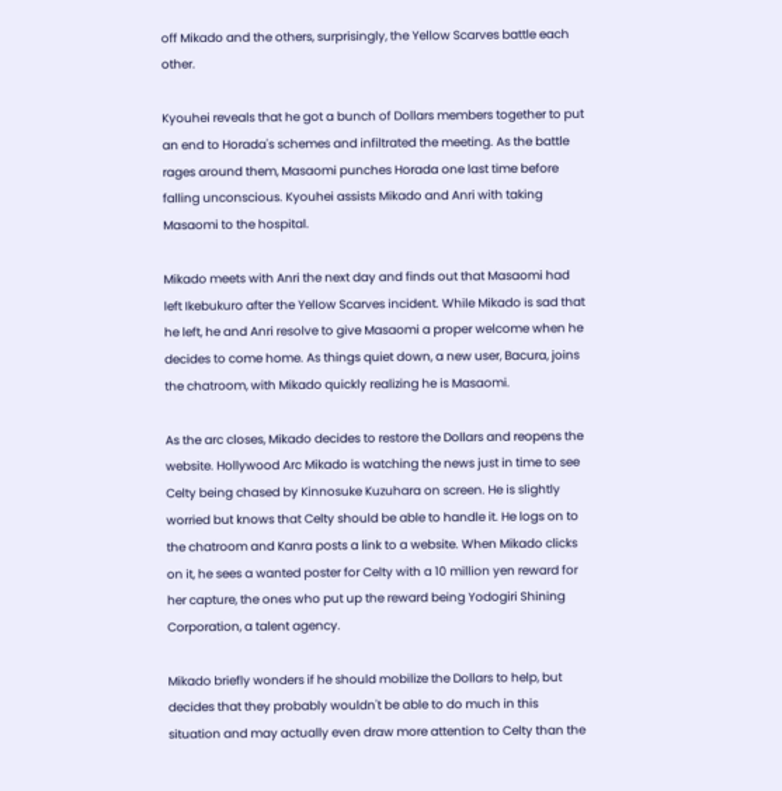off Mikado and the others, surprisingly, the Yellow Scarves battle each other.

Kyouhei reveals that he got a bunch of Dollars members together to put an end to Horada's schemes and infiltrated the meeting. As the battle rages around them, Masaomi punches Horada one last time before falling unconscious. Kyouhei assists Mikado and Anri with taking Masaomi to the hospital.

Mikado meets with Anri the next day and finds out that Masaomi had left Ikebukuro after the Yellow Scarves incident. While Mikado is sad that he left, he and Anri resolve to give Masaomi a proper welcome when he decides to come home. As things quiet down, a new user, Bacura, joins the chatroom, with Mikado quickly realizing he is Masaomi.

As the arc closes, Mikado decides to restore the Dollars and reopens the website. Hollywood Arc Mikado is watching the news just in time to see Celty being chased by Kinnosuke Kuzuhara on screen. He is slightly worried but knows that Celty should be able to handle it. He logs on to the chatroom and Kanra posts a link to a website. When Mikado clicks on it, he sees a wanted poster for Celty with a 10 million yen reward for her capture, the ones who put up the reward being Yodogiri Shining Corporation, a talent agency.

Mikado briefly wonders if he should mobilize the Dollars to help, but decides that they probably wouldn't be able to do much in this situation and may actually even draw more attention to Celty than the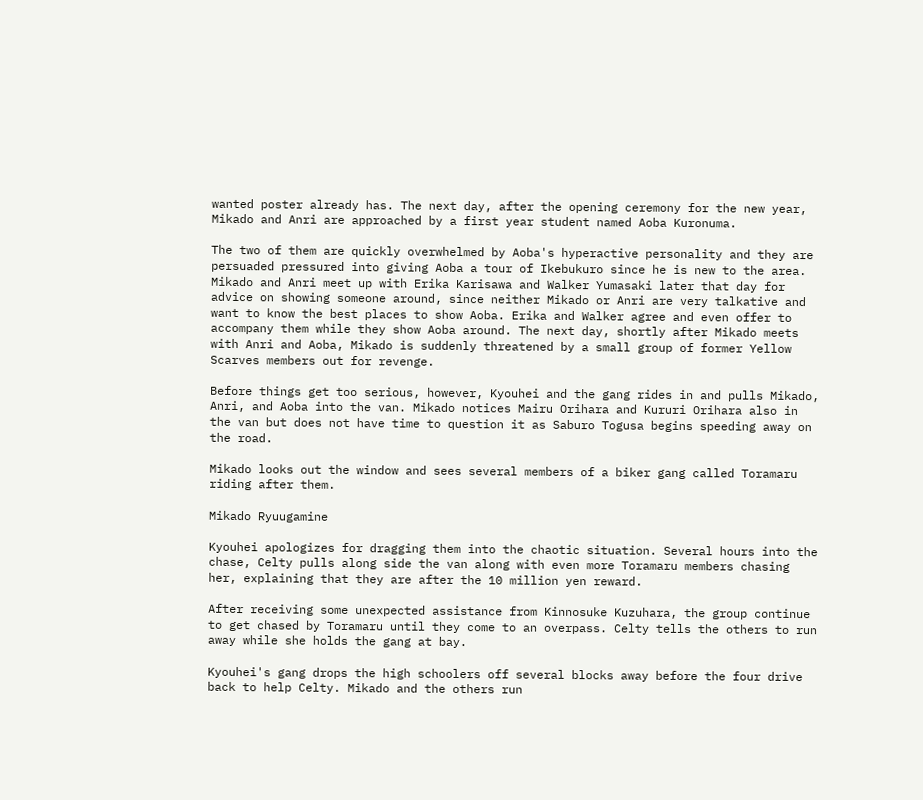wanted poster already has. The next day, after the opening ceremony for the new year, Mikado and Anri are approached by a first year student named Aoba Kuronuma.

The two of them are quickly overwhelmed by Aoba's hyperactive personality and they are persuaded pressured into giving Aoba a tour of Ikebukuro since he is new to the area. Mikado and Anri meet up with Erika Karisawa and Walker Yumasaki later that day for advice on showing someone around, since neither Mikado or Anri are very talkative and want to know the best places to show Aoba. Erika and Walker agree and even offer to accompany them while they show Aoba around. The next day, shortly after Mikado meets with Anri and Aoba, Mikado is suddenly threatened by a small group of former Yellow Scarves members out for revenge.

Before things get too serious, however, Kyouhei and the gang rides in and pulls Mikado, Anri, and Aoba into the van. Mikado notices Mairu Orihara and Kururi Orihara also in the van but does not have time to question it as Saburo Togusa begins speeding away on the road.

Mikado looks out the window and sees several members of a biker gang called Toramaru riding after them.

Mikado Ryuugamine

Kyouhei apologizes for dragging them into the chaotic situation. Several hours into the chase, Celty pulls along side the van along with even more Toramaru members chasing her, explaining that they are after the 10 million yen reward.

After receiving some unexpected assistance from Kinnosuke Kuzuhara, the group continue to get chased by Toramaru until they come to an overpass. Celty tells the others to run away while she holds the gang at bay.

Kyouhei's gang drops the high schoolers off several blocks away before the four drive back to help Celty. Mikado and the others run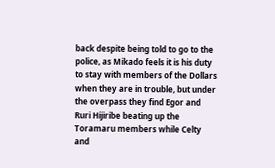back despite being told to go to the police, as Mikado feels it is his duty to stay with members of the Dollars when they are in trouble, but under the overpass they find Egor and Ruri Hijiribe beating up the Toramaru members while Celty and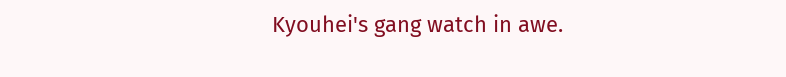Kyouhei's gang watch in awe.